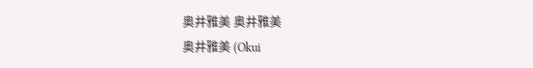奥井雅美 奥井雅美
奥井雅美 (Okui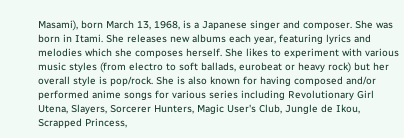Masami), born March 13, 1968, is a Japanese singer and composer. She was born in Itami. She releases new albums each year, featuring lyrics and melodies which she composes herself. She likes to experiment with various music styles (from electro to soft ballads, eurobeat or heavy rock) but her overall style is pop/rock. She is also known for having composed and/or performed anime songs for various series including Revolutionary Girl Utena, Slayers, Sorcerer Hunters, Magic User's Club, Jungle de Ikou, Scrapped Princess,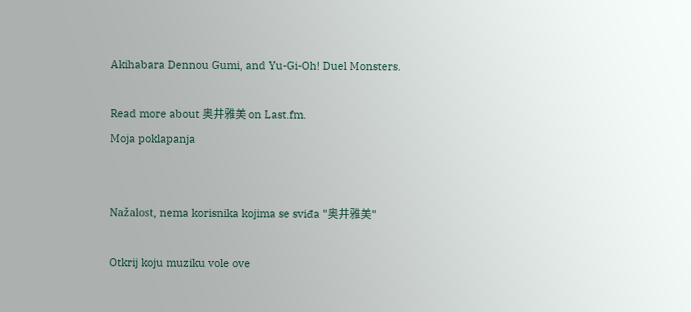Akihabara Dennou Gumi, and Yu-Gi-Oh! Duel Monsters.

Read more about 奥井雅美 on Last.fm.
Moja poklapanja


Nažalost, nema korisnika kojima se sviđa "奥井雅美"

Otkrij koju muziku vole ove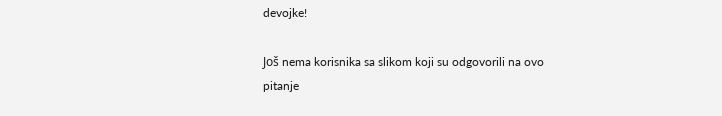devojke!

Još nema korisnika sa slikom koji su odgovorili na ovo pitanje